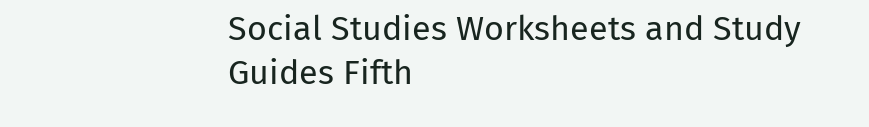Social Studies Worksheets and Study Guides Fifth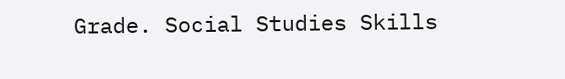Grade. Social Studies Skills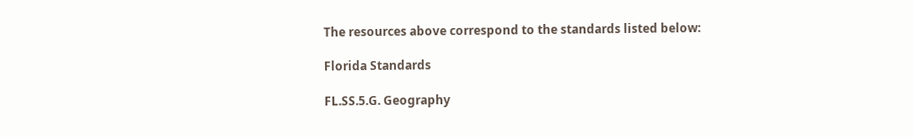The resources above correspond to the standards listed below:

Florida Standards

FL.SS.5.G. Geography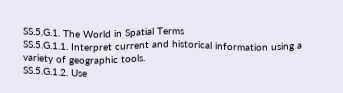SS.5.G.1. The World in Spatial Terms
SS.5.G.1.1. Interpret current and historical information using a variety of geographic tools.
SS.5.G.1.2. Use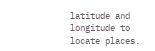latitude and longitude to locate places.